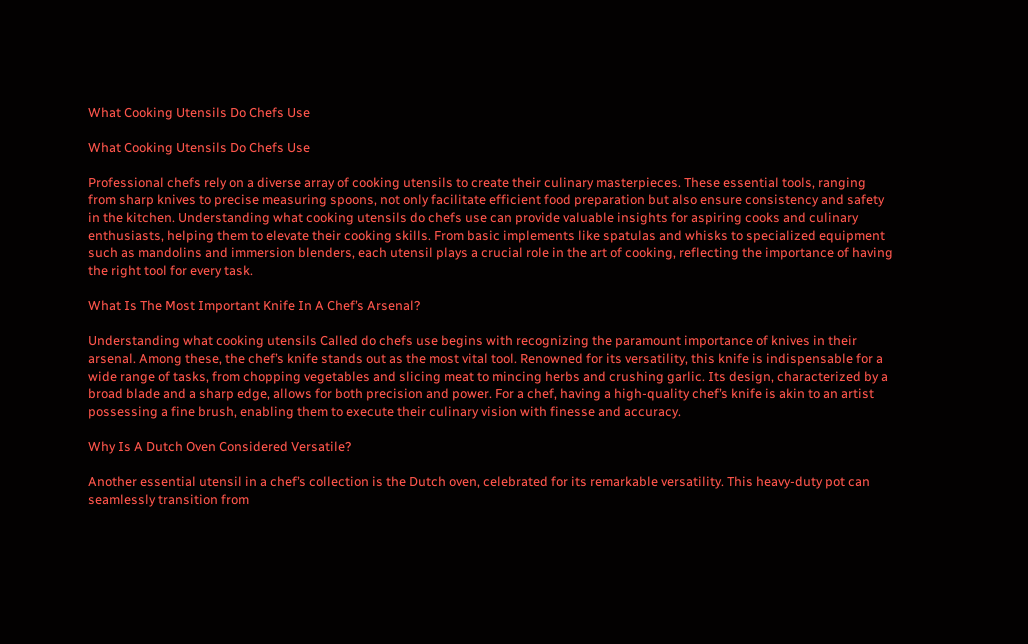What Cooking Utensils Do Chefs Use

What Cooking Utensils Do Chefs Use

Professional chefs rely on a diverse array of cooking utensils to create their culinary masterpieces. These essential tools, ranging from sharp knives to precise measuring spoons, not only facilitate efficient food preparation but also ensure consistency and safety in the kitchen. Understanding what cooking utensils do chefs use can provide valuable insights for aspiring cooks and culinary enthusiasts, helping them to elevate their cooking skills. From basic implements like spatulas and whisks to specialized equipment such as mandolins and immersion blenders, each utensil plays a crucial role in the art of cooking, reflecting the importance of having the right tool for every task.

What Is The Most Important Knife In A Chef’s Arsenal?

Understanding what cooking utensils Called do chefs use begins with recognizing the paramount importance of knives in their arsenal. Among these, the chef’s knife stands out as the most vital tool. Renowned for its versatility, this knife is indispensable for a wide range of tasks, from chopping vegetables and slicing meat to mincing herbs and crushing garlic. Its design, characterized by a broad blade and a sharp edge, allows for both precision and power. For a chef, having a high-quality chef’s knife is akin to an artist possessing a fine brush, enabling them to execute their culinary vision with finesse and accuracy.

Why Is A Dutch Oven Considered Versatile?

Another essential utensil in a chef’s collection is the Dutch oven, celebrated for its remarkable versatility. This heavy-duty pot can seamlessly transition from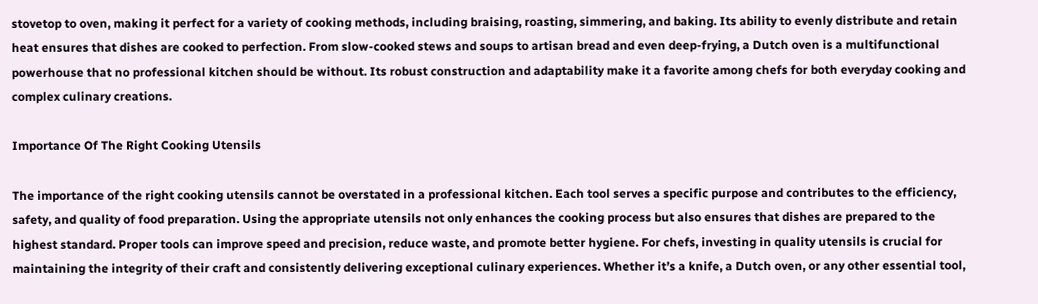stovetop to oven, making it perfect for a variety of cooking methods, including braising, roasting, simmering, and baking. Its ability to evenly distribute and retain heat ensures that dishes are cooked to perfection. From slow-cooked stews and soups to artisan bread and even deep-frying, a Dutch oven is a multifunctional powerhouse that no professional kitchen should be without. Its robust construction and adaptability make it a favorite among chefs for both everyday cooking and complex culinary creations.

Importance Of The Right Cooking Utensils

The importance of the right cooking utensils cannot be overstated in a professional kitchen. Each tool serves a specific purpose and contributes to the efficiency, safety, and quality of food preparation. Using the appropriate utensils not only enhances the cooking process but also ensures that dishes are prepared to the highest standard. Proper tools can improve speed and precision, reduce waste, and promote better hygiene. For chefs, investing in quality utensils is crucial for maintaining the integrity of their craft and consistently delivering exceptional culinary experiences. Whether it’s a knife, a Dutch oven, or any other essential tool,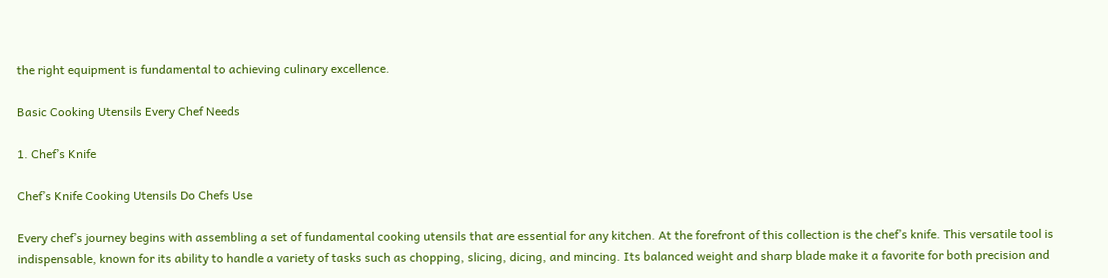the right equipment is fundamental to achieving culinary excellence.

Basic Cooking Utensils Every Chef Needs

1. Chef’s Knife

Chef’s Knife Cooking Utensils Do Chefs Use

Every chef’s journey begins with assembling a set of fundamental cooking utensils that are essential for any kitchen. At the forefront of this collection is the chef’s knife. This versatile tool is indispensable, known for its ability to handle a variety of tasks such as chopping, slicing, dicing, and mincing. Its balanced weight and sharp blade make it a favorite for both precision and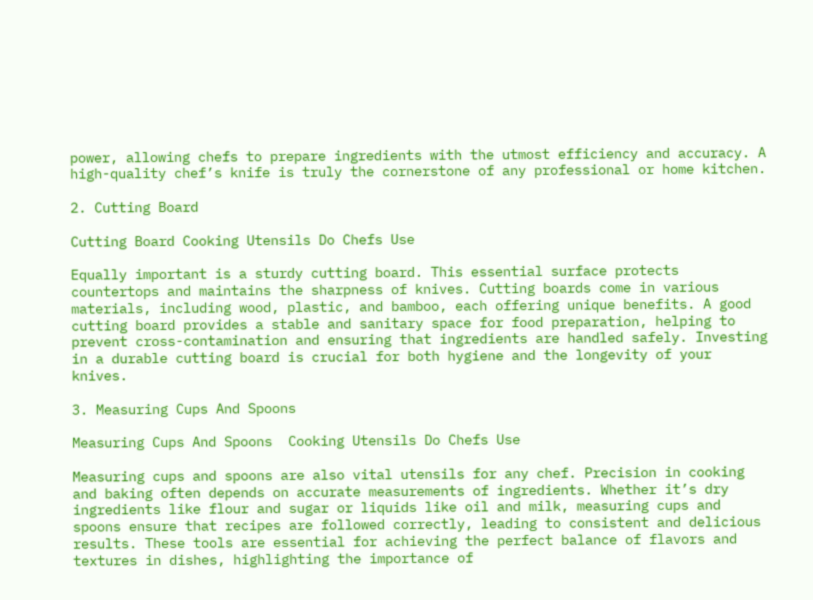power, allowing chefs to prepare ingredients with the utmost efficiency and accuracy. A high-quality chef’s knife is truly the cornerstone of any professional or home kitchen.

2. Cutting Board

Cutting Board Cooking Utensils Do Chefs Use

Equally important is a sturdy cutting board. This essential surface protects countertops and maintains the sharpness of knives. Cutting boards come in various materials, including wood, plastic, and bamboo, each offering unique benefits. A good cutting board provides a stable and sanitary space for food preparation, helping to prevent cross-contamination and ensuring that ingredients are handled safely. Investing in a durable cutting board is crucial for both hygiene and the longevity of your knives.

3. Measuring Cups And Spoons

Measuring Cups And Spoons  Cooking Utensils Do Chefs Use

Measuring cups and spoons are also vital utensils for any chef. Precision in cooking and baking often depends on accurate measurements of ingredients. Whether it’s dry ingredients like flour and sugar or liquids like oil and milk, measuring cups and spoons ensure that recipes are followed correctly, leading to consistent and delicious results. These tools are essential for achieving the perfect balance of flavors and textures in dishes, highlighting the importance of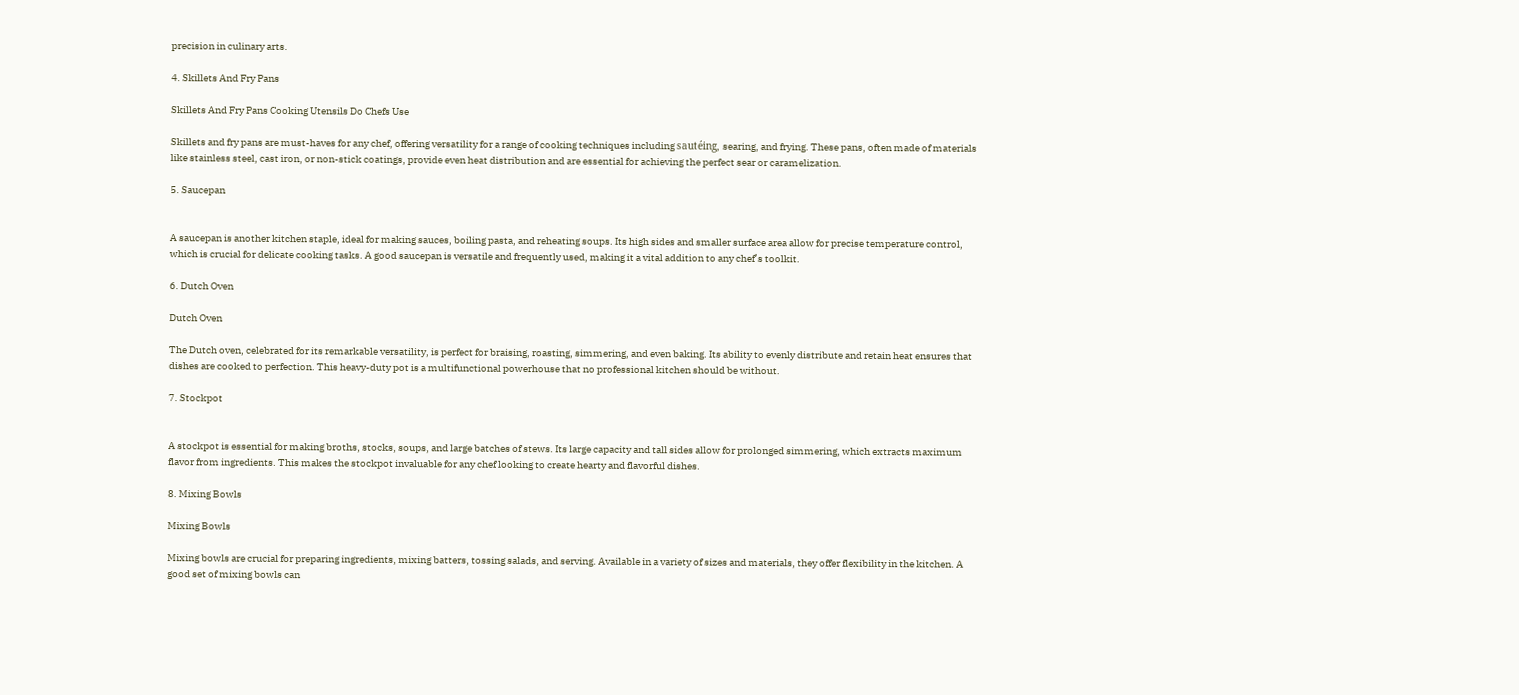precision in culinary arts.

4. Skillets And Fry Pans

Skillets And Fry Pans Cooking Utensils Do Chefs Use

Skillets and fry pans are must-haves for any chef, offering versatility for a range of cooking techniques including sautéing, searing, and frying. These pans, often made of materials like stainless steel, cast iron, or non-stick coatings, provide even heat distribution and are essential for achieving the perfect sear or caramelization.

5. Saucepan


A saucepan is another kitchen staple, ideal for making sauces, boiling pasta, and reheating soups. Its high sides and smaller surface area allow for precise temperature control, which is crucial for delicate cooking tasks. A good saucepan is versatile and frequently used, making it a vital addition to any chef’s toolkit.

6. Dutch Oven

Dutch Oven

The Dutch oven, celebrated for its remarkable versatility, is perfect for braising, roasting, simmering, and even baking. Its ability to evenly distribute and retain heat ensures that dishes are cooked to perfection. This heavy-duty pot is a multifunctional powerhouse that no professional kitchen should be without.

7. Stockpot


A stockpot is essential for making broths, stocks, soups, and large batches of stews. Its large capacity and tall sides allow for prolonged simmering, which extracts maximum flavor from ingredients. This makes the stockpot invaluable for any chef looking to create hearty and flavorful dishes.

8. Mixing Bowls

Mixing Bowls

Mixing bowls are crucial for preparing ingredients, mixing batters, tossing salads, and serving. Available in a variety of sizes and materials, they offer flexibility in the kitchen. A good set of mixing bowls can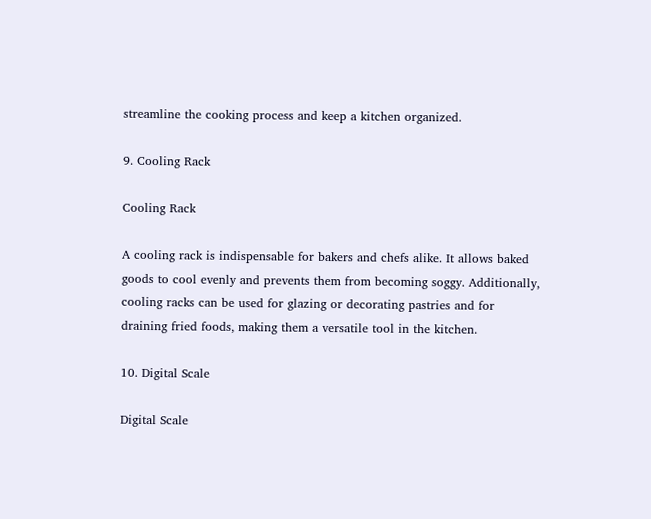streamline the cooking process and keep a kitchen organized.

9. Cooling Rack

Cooling Rack

A cooling rack is indispensable for bakers and chefs alike. It allows baked goods to cool evenly and prevents them from becoming soggy. Additionally, cooling racks can be used for glazing or decorating pastries and for draining fried foods, making them a versatile tool in the kitchen.

10. Digital Scale

Digital Scale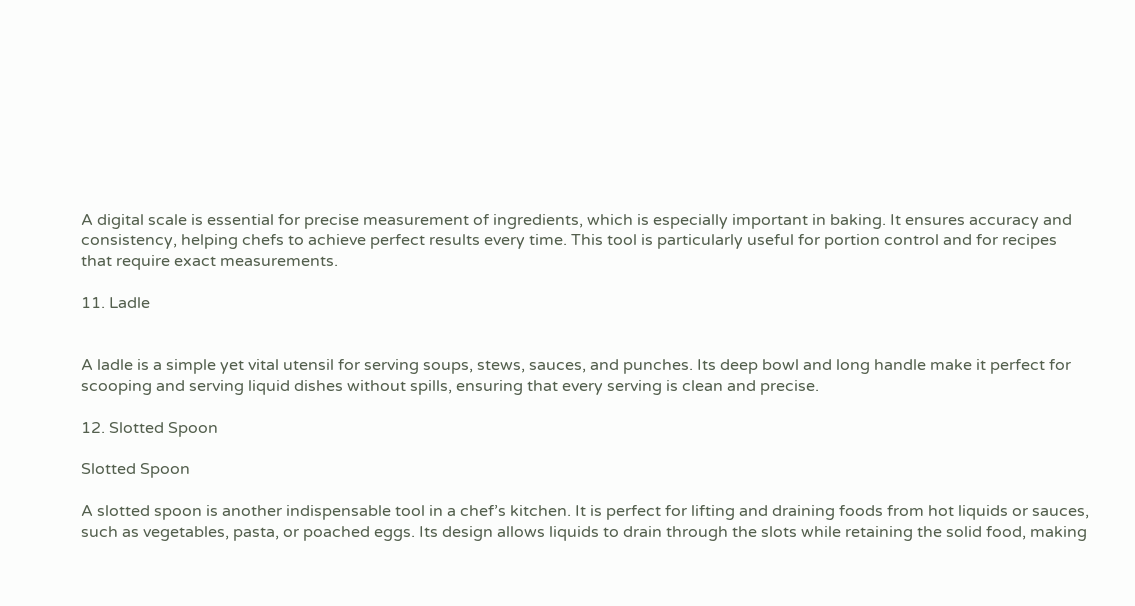A digital scale is essential for precise measurement of ingredients, which is especially important in baking. It ensures accuracy and consistency, helping chefs to achieve perfect results every time. This tool is particularly useful for portion control and for recipes that require exact measurements.

11. Ladle


A ladle is a simple yet vital utensil for serving soups, stews, sauces, and punches. Its deep bowl and long handle make it perfect for scooping and serving liquid dishes without spills, ensuring that every serving is clean and precise.

12. Slotted Spoon

Slotted Spoon

A slotted spoon is another indispensable tool in a chef’s kitchen. It is perfect for lifting and draining foods from hot liquids or sauces, such as vegetables, pasta, or poached eggs. Its design allows liquids to drain through the slots while retaining the solid food, making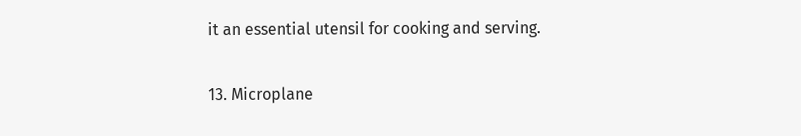it an essential utensil for cooking and serving.

13. Microplane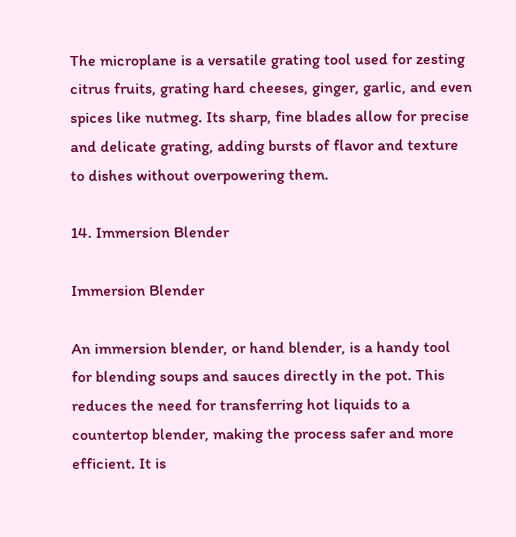The microplane is a versatile grating tool used for zesting citrus fruits, grating hard cheeses, ginger, garlic, and even spices like nutmeg. Its sharp, fine blades allow for precise and delicate grating, adding bursts of flavor and texture to dishes without overpowering them.

14. Immersion Blender

Immersion Blender

An immersion blender, or hand blender, is a handy tool for blending soups and sauces directly in the pot. This reduces the need for transferring hot liquids to a countertop blender, making the process safer and more efficient. It is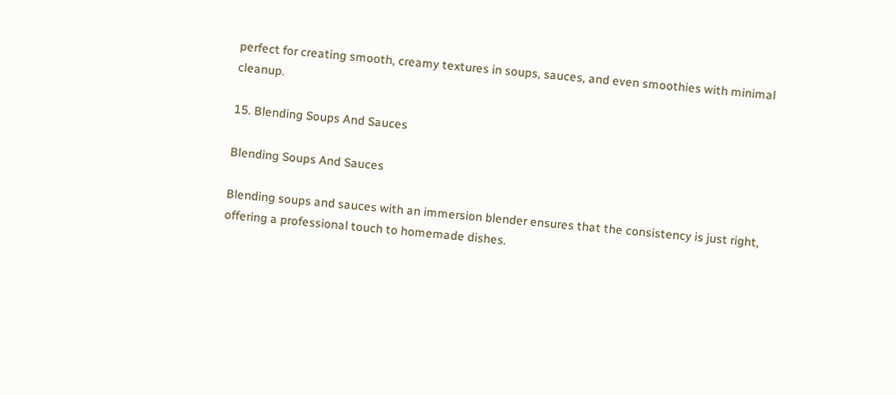perfect for creating smooth, creamy textures in soups, sauces, and even smoothies with minimal cleanup.

15. Blending Soups And Sauces

Blending Soups And Sauces

Blending soups and sauces with an immersion blender ensures that the consistency is just right, offering a professional touch to homemade dishes.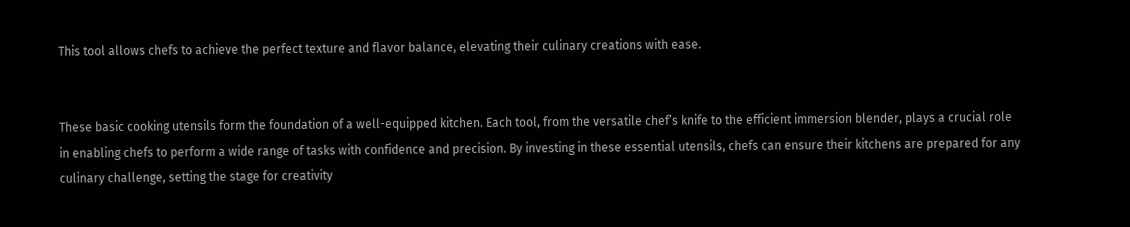This tool allows chefs to achieve the perfect texture and flavor balance, elevating their culinary creations with ease.


These basic cooking utensils form the foundation of a well-equipped kitchen. Each tool, from the versatile chef’s knife to the efficient immersion blender, plays a crucial role in enabling chefs to perform a wide range of tasks with confidence and precision. By investing in these essential utensils, chefs can ensure their kitchens are prepared for any culinary challenge, setting the stage for creativity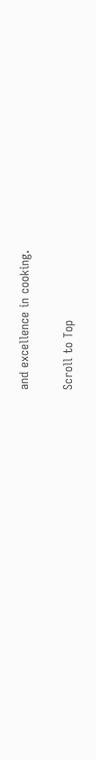and excellence in cooking.

Scroll to Top